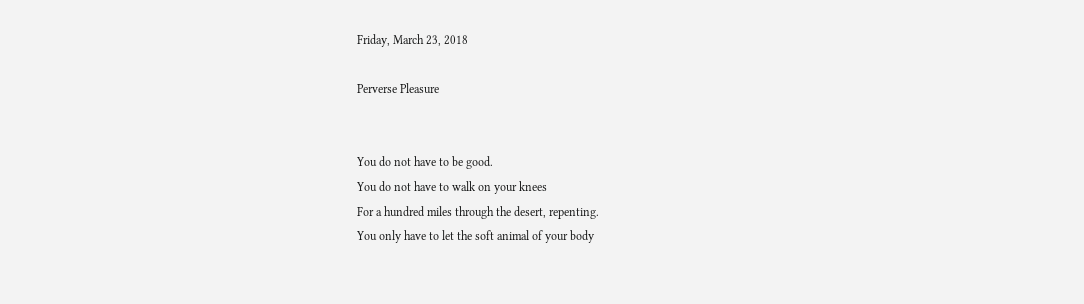Friday, March 23, 2018

Perverse Pleasure


You do not have to be good.
You do not have to walk on your knees
For a hundred miles through the desert, repenting.
You only have to let the soft animal of your body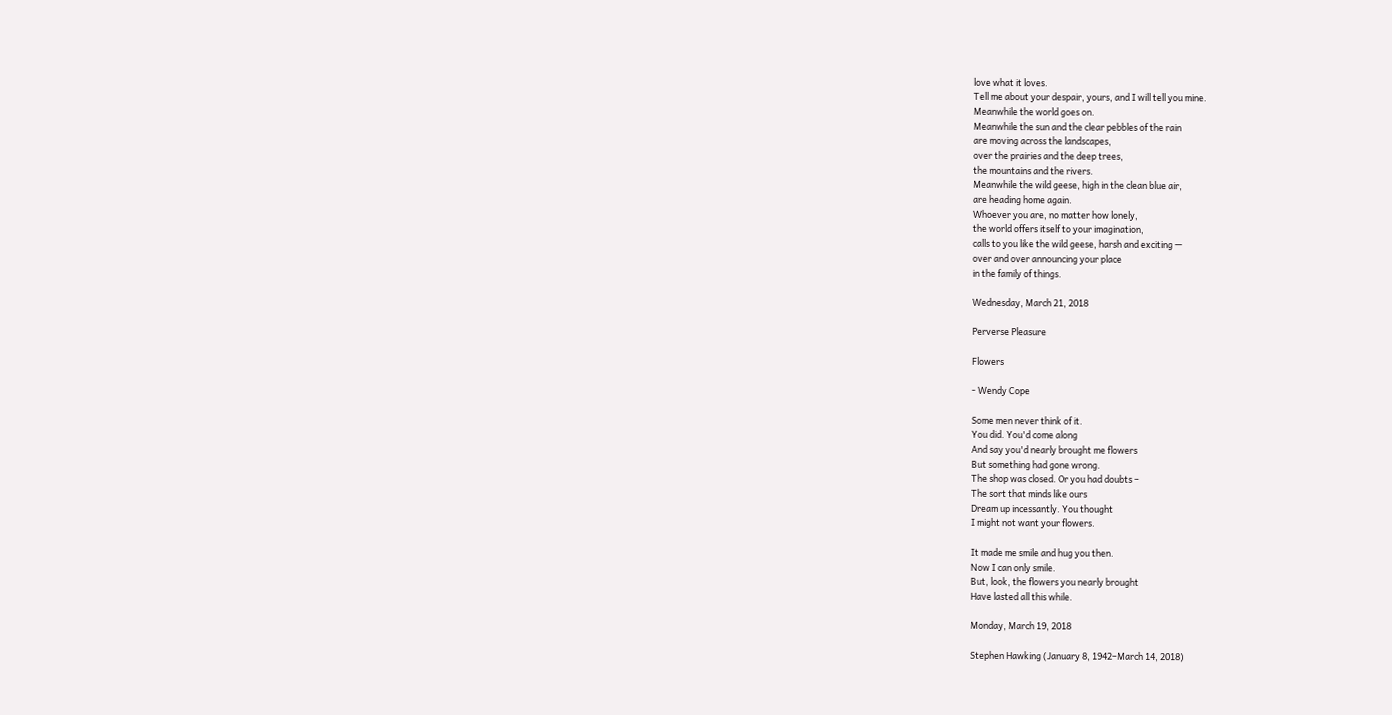love what it loves.
Tell me about your despair, yours, and I will tell you mine.
Meanwhile the world goes on.
Meanwhile the sun and the clear pebbles of the rain
are moving across the landscapes,
over the prairies and the deep trees,
the mountains and the rivers.
Meanwhile the wild geese, high in the clean blue air,
are heading home again.
Whoever you are, no matter how lonely,
the world offers itself to your imagination,
calls to you like the wild geese, harsh and exciting —
over and over announcing your place
in the family of things.

Wednesday, March 21, 2018

Perverse Pleasure

Flowers

- Wendy Cope

Some men never think of it.
You did. You'd come along
And say you'd nearly brought me flowers
But something had gone wrong.
The shop was closed. Or you had doubts –
The sort that minds like ours
Dream up incessantly. You thought
I might not want your flowers.

It made me smile and hug you then.
Now I can only smile.
But, look, the flowers you nearly brought
Have lasted all this while.

Monday, March 19, 2018

Stephen Hawking (January 8, 1942–March 14, 2018)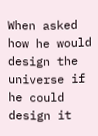When asked how he would design the universe if he could design it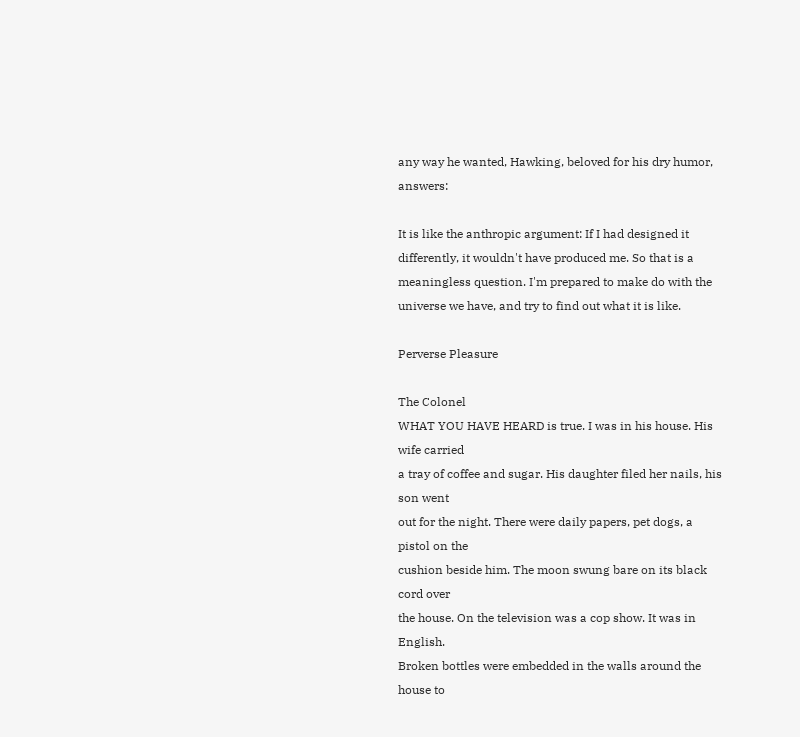any way he wanted, Hawking, beloved for his dry humor, answers:

It is like the anthropic argument: If I had designed it differently, it wouldn't have produced me. So that is a meaningless question. I'm prepared to make do with the universe we have, and try to find out what it is like.

Perverse Pleasure

The Colonel
WHAT YOU HAVE HEARD is true. I was in his house. His wife carried
a tray of coffee and sugar. His daughter filed her nails, his son went
out for the night. There were daily papers, pet dogs, a pistol on the
cushion beside him. The moon swung bare on its black cord over
the house. On the television was a cop show. It was in English.
Broken bottles were embedded in the walls around the house to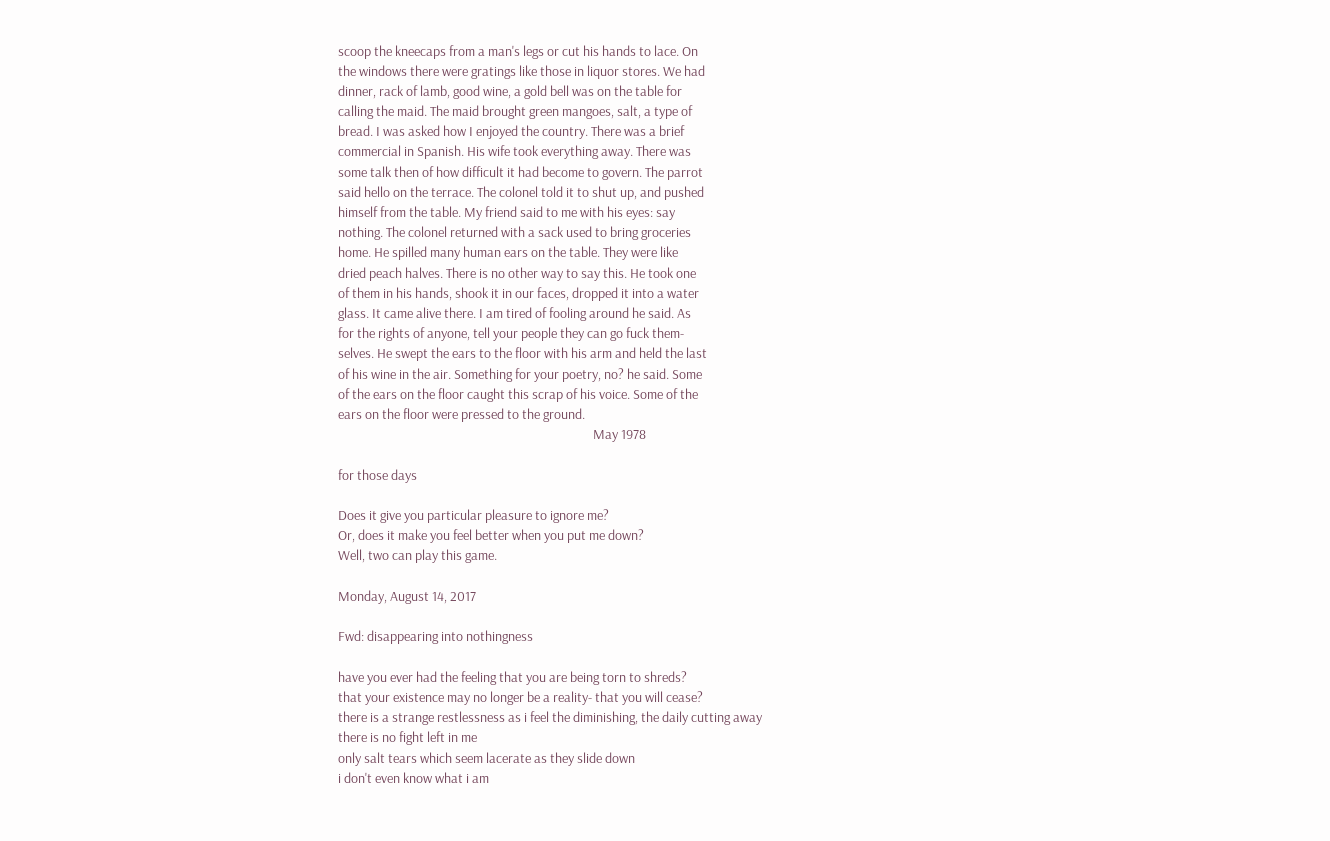scoop the kneecaps from a man's legs or cut his hands to lace. On
the windows there were gratings like those in liquor stores. We had
dinner, rack of lamb, good wine, a gold bell was on the table for
calling the maid. The maid brought green mangoes, salt, a type of
bread. I was asked how I enjoyed the country. There was a brief
commercial in Spanish. His wife took everything away. There was
some talk then of how difficult it had become to govern. The parrot
said hello on the terrace. The colonel told it to shut up, and pushed
himself from the table. My friend said to me with his eyes: say
nothing. The colonel returned with a sack used to bring groceries
home. He spilled many human ears on the table. They were like
dried peach halves. There is no other way to say this. He took one
of them in his hands, shook it in our faces, dropped it into a water
glass. It came alive there. I am tired of fooling around he said. As
for the rights of anyone, tell your people they can go fuck them-
selves. He swept the ears to the floor with his arm and held the last
of his wine in the air. Something for your poetry, no? he said. Some
of the ears on the floor caught this scrap of his voice. Some of the
ears on the floor were pressed to the ground.
                                                                                     May 1978

for those days

Does it give you particular pleasure to ignore me?
Or, does it make you feel better when you put me down?
Well, two can play this game.

Monday, August 14, 2017

Fwd: disappearing into nothingness

have you ever had the feeling that you are being torn to shreds?
that your existence may no longer be a reality- that you will cease?
there is a strange restlessness as i feel the diminishing, the daily cutting away
there is no fight left in me
only salt tears which seem lacerate as they slide down
i don't even know what i am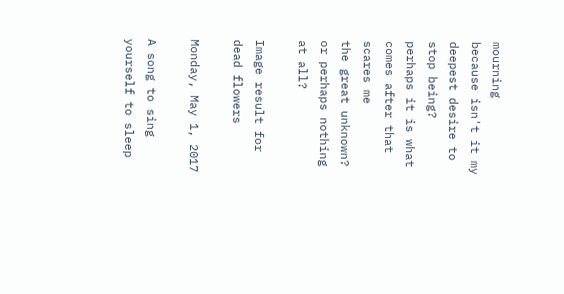mourning
because isn't it my deepest desire to stop being?
perhaps it is what comes after that scares me
the great unknown?
or perhaps nothing at all?

Image result for dead flowers

Monday, May 1, 2017

A song to sing yourself to sleep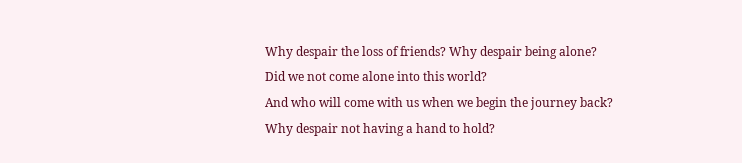Why despair the loss of friends? Why despair being alone?
Did we not come alone into this world?
And who will come with us when we begin the journey back?
Why despair not having a hand to hold?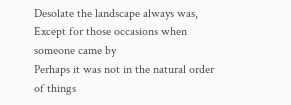Desolate the landscape always was,
Except for those occasions when someone came by
Perhaps it was not in the natural order of things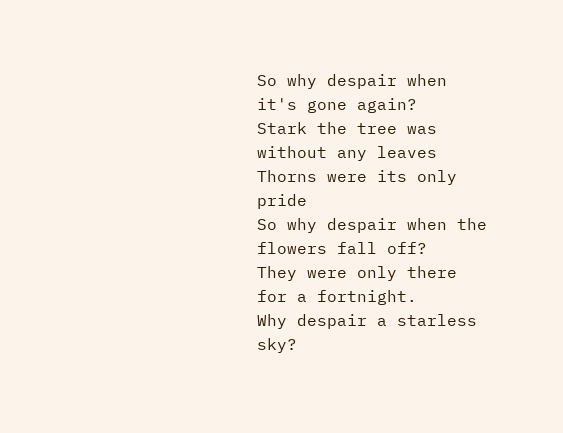So why despair when it's gone again?
Stark the tree was without any leaves
Thorns were its only pride
So why despair when the flowers fall off?
They were only there for a fortnight.
Why despair a starless sky?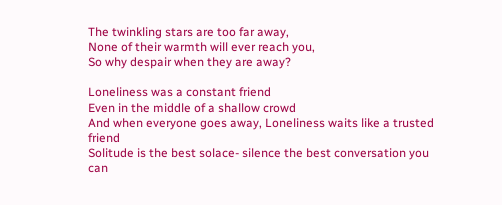The twinkling stars are too far away,
None of their warmth will ever reach you,
So why despair when they are away?

Loneliness was a constant friend
Even in the middle of a shallow crowd
And when everyone goes away, Loneliness waits like a trusted friend
Solitude is the best solace- silence the best conversation you can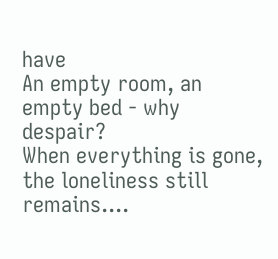have
An empty room, an empty bed - why despair?
When everything is gone, the loneliness still remains....